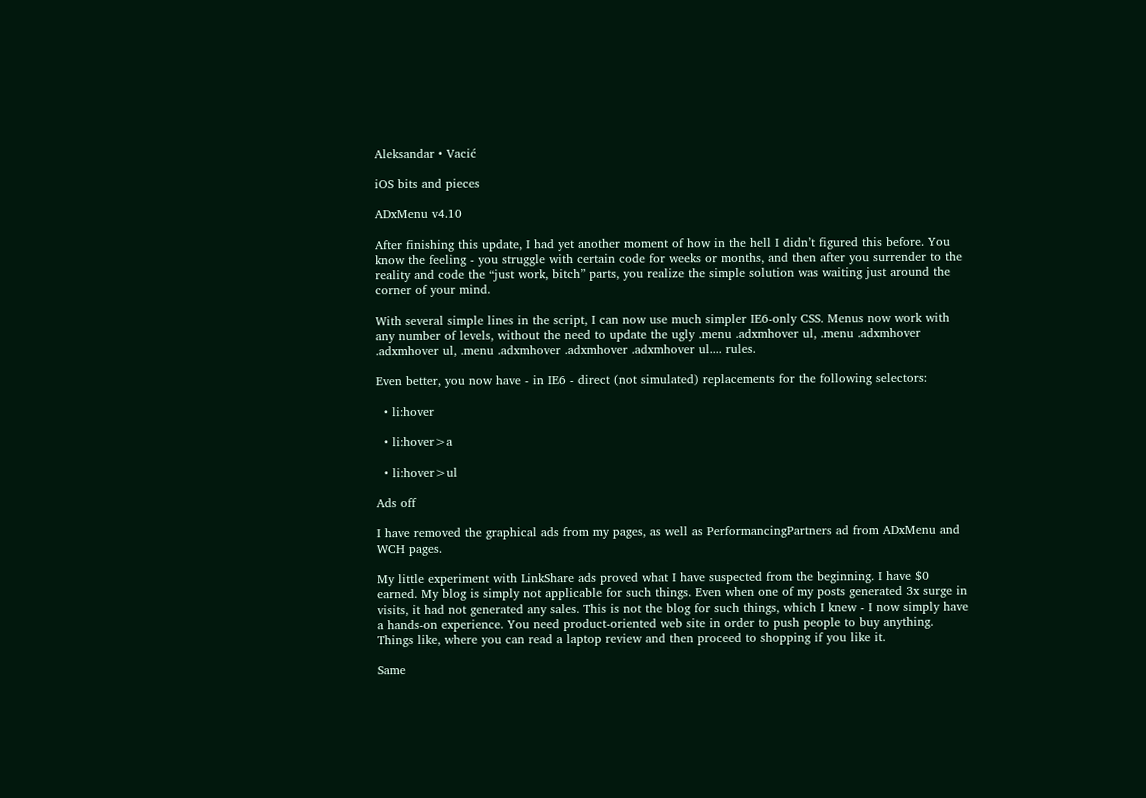Aleksandar • Vacić

iOS bits and pieces

ADxMenu v4.10

After finishing this update, I had yet another moment of how in the hell I didn’t figured this before. You know the feeling - you struggle with certain code for weeks or months, and then after you surrender to the reality and code the “just work, bitch” parts, you realize the simple solution was waiting just around the corner of your mind.

With several simple lines in the script, I can now use much simpler IE6-only CSS. Menus now work with any number of levels, without the need to update the ugly .menu .adxmhover ul, .menu .adxmhover .adxmhover ul, .menu .adxmhover .adxmhover .adxmhover ul.... rules.

Even better, you now have - in IE6 - direct (not simulated) replacements for the following selectors:

  • li:hover

  • li:hover>a

  • li:hover>ul

Ads off

I have removed the graphical ads from my pages, as well as PerformancingPartners ad from ADxMenu and WCH pages.

My little experiment with LinkShare ads proved what I have suspected from the beginning. I have $0 earned. My blog is simply not applicable for such things. Even when one of my posts generated 3x surge in visits, it had not generated any sales. This is not the blog for such things, which I knew - I now simply have a hands-on experience. You need product-oriented web site in order to push people to buy anything. Things like, where you can read a laptop review and then proceed to shopping if you like it.

Same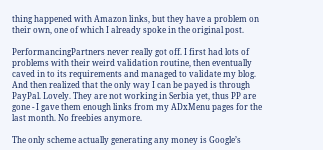thing happened with Amazon links, but they have a problem on their own, one of which I already spoke in the original post.

PerformancingPartners never really got off. I first had lots of problems with their weird validation routine, then eventually caved in to its requirements and managed to validate my blog. And then realized that the only way I can be payed is through PayPal. Lovely. They are not working in Serbia yet, thus PP are gone - I gave them enough links from my ADxMenu pages for the last month. No freebies anymore.

The only scheme actually generating any money is Google’s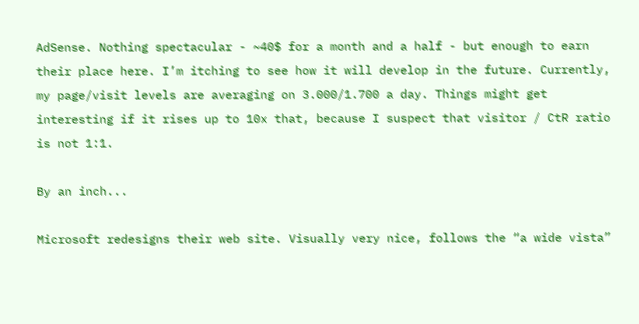AdSense. Nothing spectacular - ~40$ for a month and a half - but enough to earn their place here. I’m itching to see how it will develop in the future. Currently, my page/visit levels are averaging on 3.000/1.700 a day. Things might get interesting if it rises up to 10x that, because I suspect that visitor / CtR ratio is not 1:1.

By an inch...

Microsoft redesigns their web site. Visually very nice, follows the “a wide vista”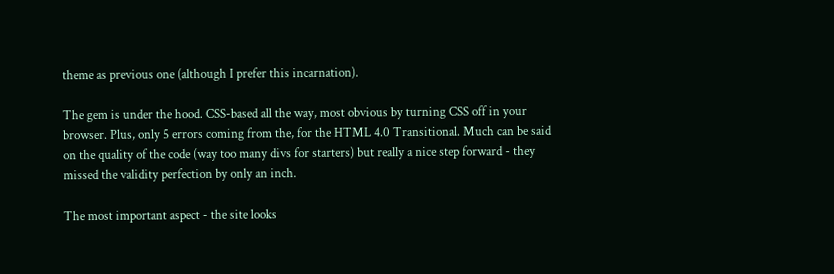theme as previous one (although I prefer this incarnation).

The gem is under the hood. CSS-based all the way, most obvious by turning CSS off in your browser. Plus, only 5 errors coming from the, for the HTML 4.0 Transitional. Much can be said on the quality of the code (way too many divs for starters) but really a nice step forward - they missed the validity perfection by only an inch.

The most important aspect - the site looks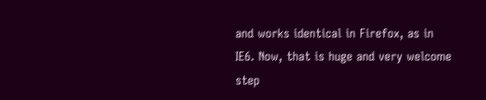and works identical in Firefox, as in IE6. Now, that is huge and very welcome step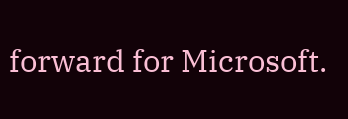forward for Microsoft.